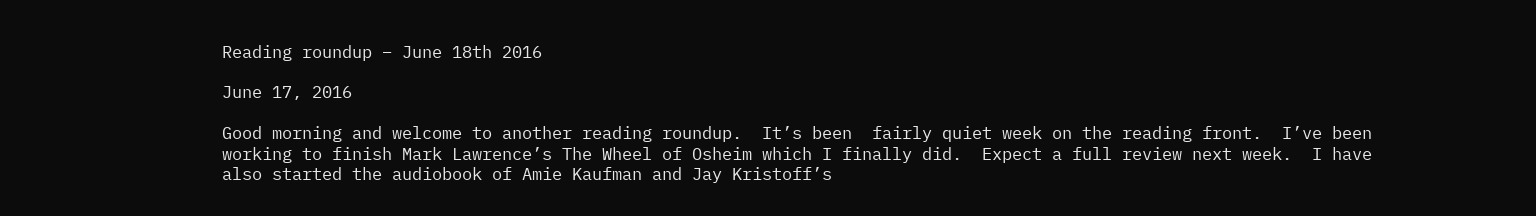Reading roundup – June 18th 2016

June 17, 2016

Good morning and welcome to another reading roundup.  It’s been  fairly quiet week on the reading front.  I’ve been working to finish Mark Lawrence’s The Wheel of Osheim which I finally did.  Expect a full review next week.  I have also started the audiobook of Amie Kaufman and Jay Kristoff’s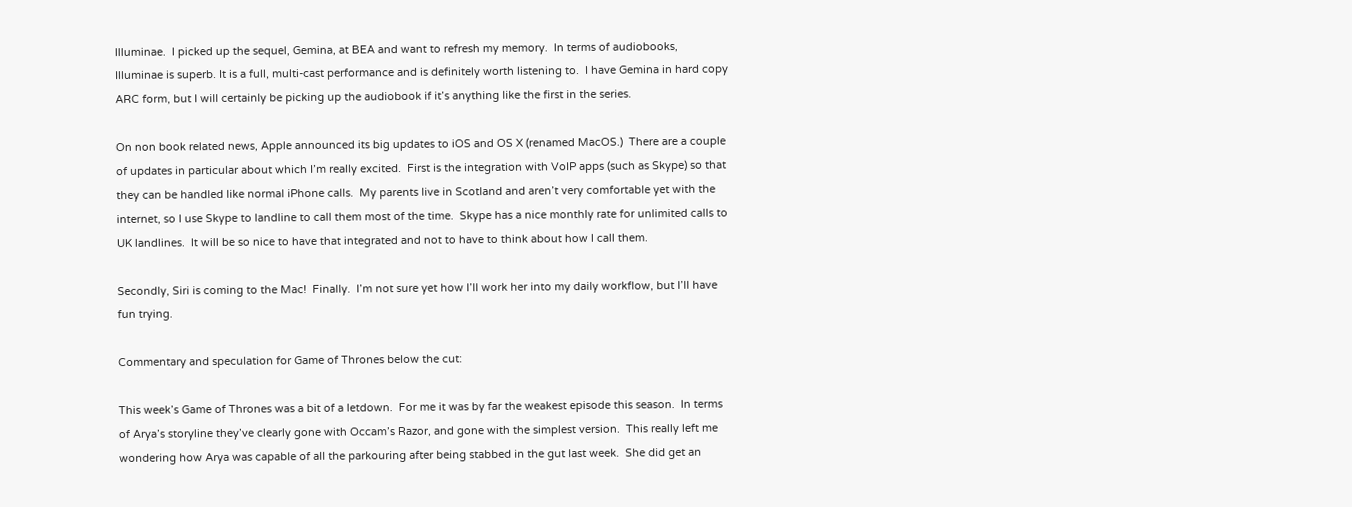Illuminae.  I picked up the sequel, Gemina, at BEA and want to refresh my memory.  In terms of audiobooks, Illuminae is superb. It is a full, multi-cast performance and is definitely worth listening to.  I have Gemina in hard copy ARC form, but I will certainly be picking up the audiobook if it’s anything like the first in the series.

On non book related news, Apple announced its big updates to iOS and OS X (renamed MacOS.)  There are a couple of updates in particular about which I’m really excited.  First is the integration with VoIP apps (such as Skype) so that they can be handled like normal iPhone calls.  My parents live in Scotland and aren’t very comfortable yet with the internet, so I use Skype to landline to call them most of the time.  Skype has a nice monthly rate for unlimited calls to UK landlines.  It will be so nice to have that integrated and not to have to think about how I call them.

Secondly, Siri is coming to the Mac!  Finally.  I’m not sure yet how I’ll work her into my daily workflow, but I’ll have fun trying.

Commentary and speculation for Game of Thrones below the cut:

This week’s Game of Thrones was a bit of a letdown.  For me it was by far the weakest episode this season.  In terms of Arya’s storyline they’ve clearly gone with Occam’s Razor, and gone with the simplest version.  This really left me wondering how Arya was capable of all the parkouring after being stabbed in the gut last week.  She did get an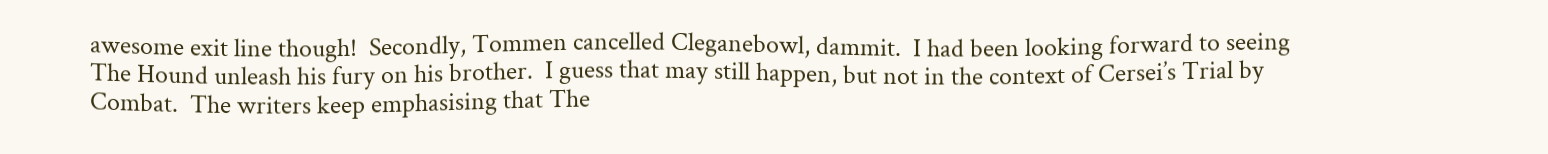awesome exit line though!  Secondly, Tommen cancelled Cleganebowl, dammit.  I had been looking forward to seeing The Hound unleash his fury on his brother.  I guess that may still happen, but not in the context of Cersei’s Trial by Combat.  The writers keep emphasising that The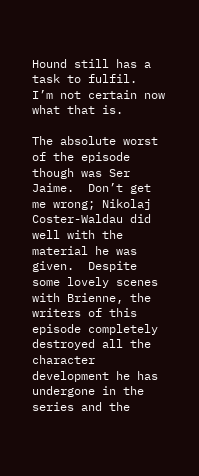Hound still has a task to fulfil.  I’m not certain now what that is.

The absolute worst of the episode though was Ser Jaime.  Don’t get me wrong; Nikolaj Coster-Waldau did well with the material he was given.  Despite some lovely scenes with Brienne, the writers of this episode completely destroyed all the character development he has undergone in the series and the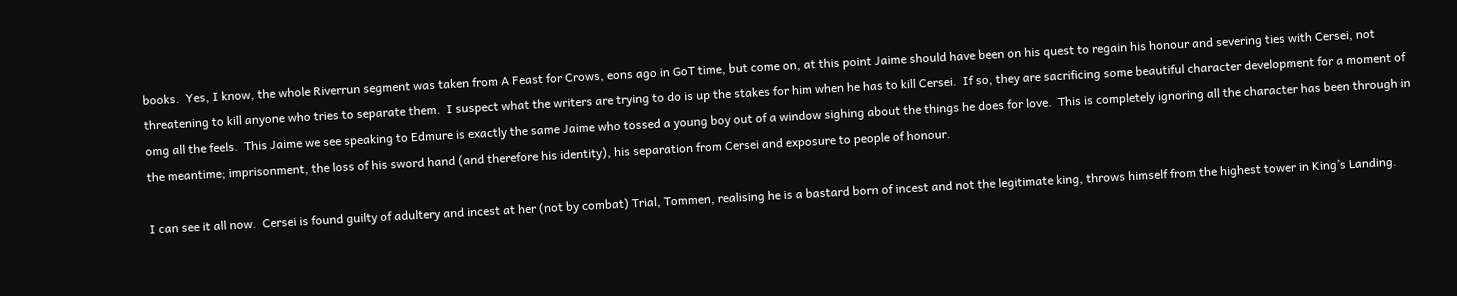books.  Yes, I know, the whole Riverrun segment was taken from A Feast for Crows, eons ago in GoT time, but come on, at this point Jaime should have been on his quest to regain his honour and severing ties with Cersei, not threatening to kill anyone who tries to separate them.  I suspect what the writers are trying to do is up the stakes for him when he has to kill Cersei.  If so, they are sacrificing some beautiful character development for a moment of omg all the feels.  This Jaime we see speaking to Edmure is exactly the same Jaime who tossed a young boy out of a window sighing about the things he does for love.  This is completely ignoring all the character has been through in the meantime; imprisonment, the loss of his sword hand (and therefore his identity), his separation from Cersei and exposure to people of honour.

I can see it all now.  Cersei is found guilty of adultery and incest at her (not by combat) Trial, Tommen, realising he is a bastard born of incest and not the legitimate king, throws himself from the highest tower in King’s Landing.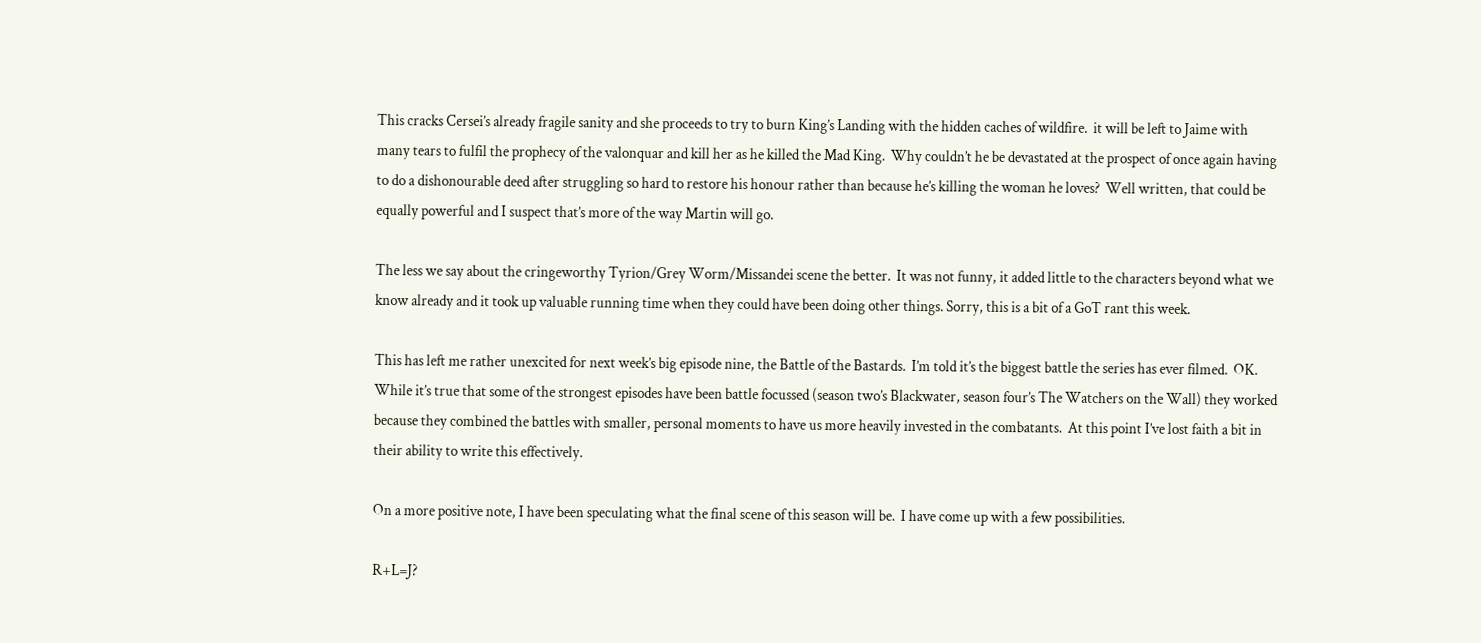This cracks Cersei’s already fragile sanity and she proceeds to try to burn King’s Landing with the hidden caches of wildfire.  it will be left to Jaime with many tears to fulfil the prophecy of the valonquar and kill her as he killed the Mad King.  Why couldn’t he be devastated at the prospect of once again having to do a dishonourable deed after struggling so hard to restore his honour rather than because he’s killing the woman he loves?  Well written, that could be equally powerful and I suspect that’s more of the way Martin will go.

The less we say about the cringeworthy Tyrion/Grey Worm/Missandei scene the better.  It was not funny, it added little to the characters beyond what we know already and it took up valuable running time when they could have been doing other things. Sorry, this is a bit of a GoT rant this week.

This has left me rather unexcited for next week’s big episode nine, the Battle of the Bastards.  I’m told it’s the biggest battle the series has ever filmed.  OK.  While it’s true that some of the strongest episodes have been battle focussed (season two’s Blackwater, season four’s The Watchers on the Wall) they worked because they combined the battles with smaller, personal moments to have us more heavily invested in the combatants.  At this point I’ve lost faith a bit in their ability to write this effectively.

On a more positive note, I have been speculating what the final scene of this season will be.  I have come up with a few possibilities.

R+L=J?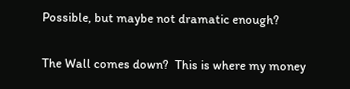Possible, but maybe not dramatic enough?

The Wall comes down?  This is where my money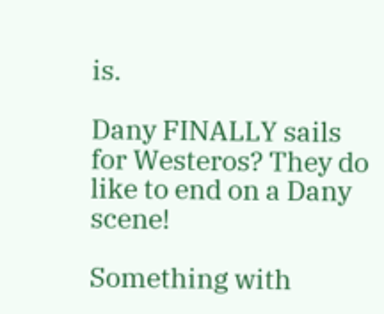is.

Dany FINALLY sails for Westeros? They do like to end on a Dany scene!

Something with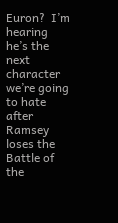Euron?  I’m hearing he’s the next character we’re going to hate after Ramsey loses the Battle of the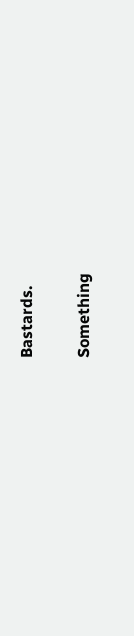Bastards.

Something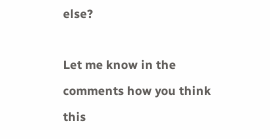else?

Let me know in the comments how you think this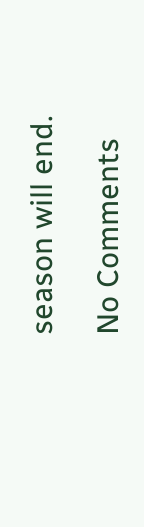season will end.

No Comments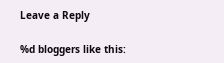Leave a Reply

%d bloggers like this: